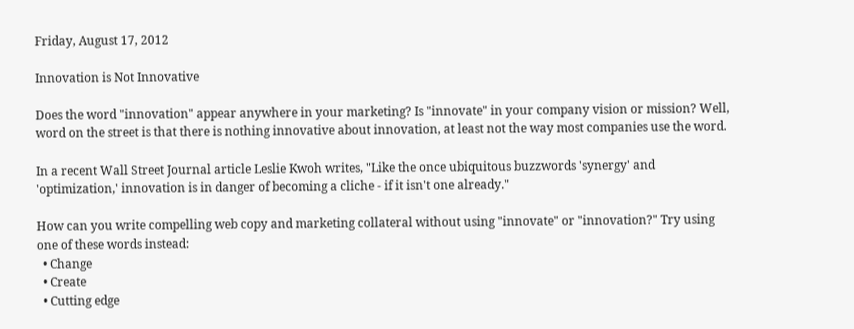Friday, August 17, 2012

Innovation is Not Innovative

Does the word "innovation" appear anywhere in your marketing? Is "innovate" in your company vision or mission? Well, word on the street is that there is nothing innovative about innovation, at least not the way most companies use the word.

In a recent Wall Street Journal article Leslie Kwoh writes, "Like the once ubiquitous buzzwords 'synergy' and 'optimization,' innovation is in danger of becoming a cliche - if it isn't one already."

How can you write compelling web copy and marketing collateral without using "innovate" or "innovation?" Try using one of these words instead:
  • Change
  • Create
  • Cutting edge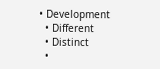• Development
  • Different
  • Distinct
  •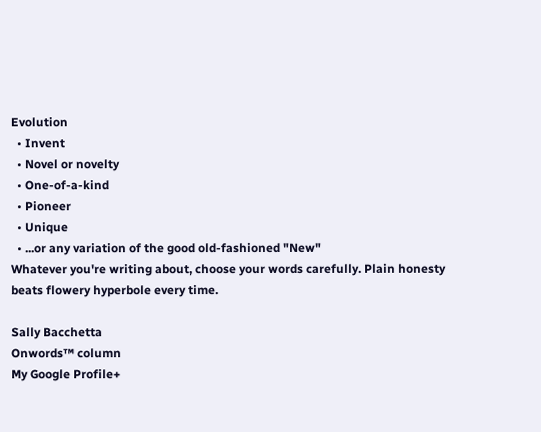Evolution
  • Invent
  • Novel or novelty
  • One-of-a-kind
  • Pioneer
  • Unique
  • ...or any variation of the good old-fashioned "New"
Whatever you're writing about, choose your words carefully. Plain honesty beats flowery hyperbole every time.

Sally Bacchetta
Onwords™ column
My Google Profile+